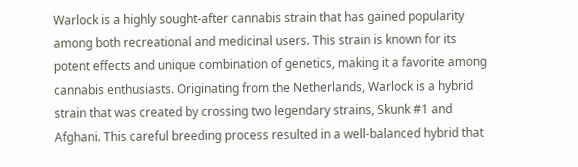Warlock is a highly sought-after cannabis strain that has gained popularity among both recreational and medicinal users. This strain is known for its potent effects and unique combination of genetics, making it a favorite among cannabis enthusiasts. Originating from the Netherlands, Warlock is a hybrid strain that was created by crossing two legendary strains, Skunk #1 and Afghani. This careful breeding process resulted in a well-balanced hybrid that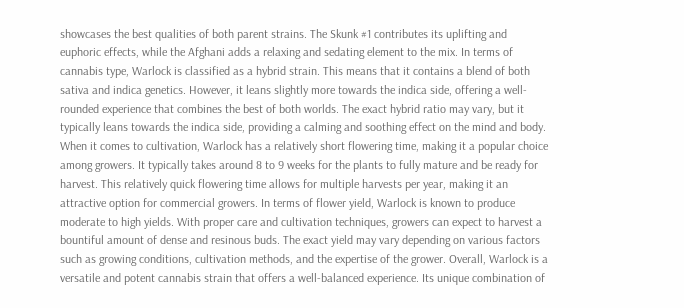showcases the best qualities of both parent strains. The Skunk #1 contributes its uplifting and euphoric effects, while the Afghani adds a relaxing and sedating element to the mix. In terms of cannabis type, Warlock is classified as a hybrid strain. This means that it contains a blend of both sativa and indica genetics. However, it leans slightly more towards the indica side, offering a well-rounded experience that combines the best of both worlds. The exact hybrid ratio may vary, but it typically leans towards the indica side, providing a calming and soothing effect on the mind and body. When it comes to cultivation, Warlock has a relatively short flowering time, making it a popular choice among growers. It typically takes around 8 to 9 weeks for the plants to fully mature and be ready for harvest. This relatively quick flowering time allows for multiple harvests per year, making it an attractive option for commercial growers. In terms of flower yield, Warlock is known to produce moderate to high yields. With proper care and cultivation techniques, growers can expect to harvest a bountiful amount of dense and resinous buds. The exact yield may vary depending on various factors such as growing conditions, cultivation methods, and the expertise of the grower. Overall, Warlock is a versatile and potent cannabis strain that offers a well-balanced experience. Its unique combination of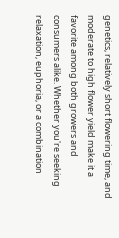genetics, relatively short flowering time, and moderate to high flower yield make it a favorite among both growers and consumers alike. Whether you're seeking relaxation, euphoria, or a combination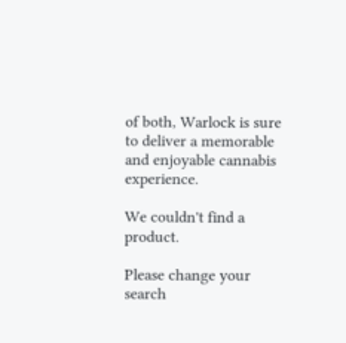of both, Warlock is sure to deliver a memorable and enjoyable cannabis experience.

We couldn't find a product.

Please change your search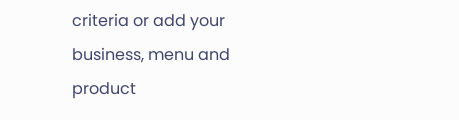criteria or add your business, menu and product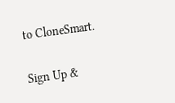to CloneSmart.

Sign Up &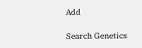Add

Search Genetics